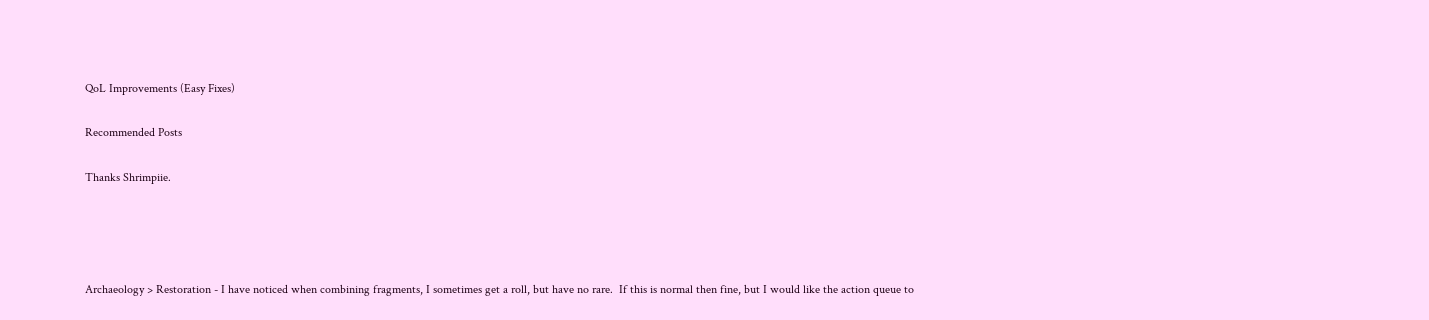QoL Improvements (Easy Fixes)

Recommended Posts

Thanks Shrimpiie.




Archaeology > Restoration - I have noticed when combining fragments, I sometimes get a roll, but have no rare.  If this is normal then fine, but I would like the action queue to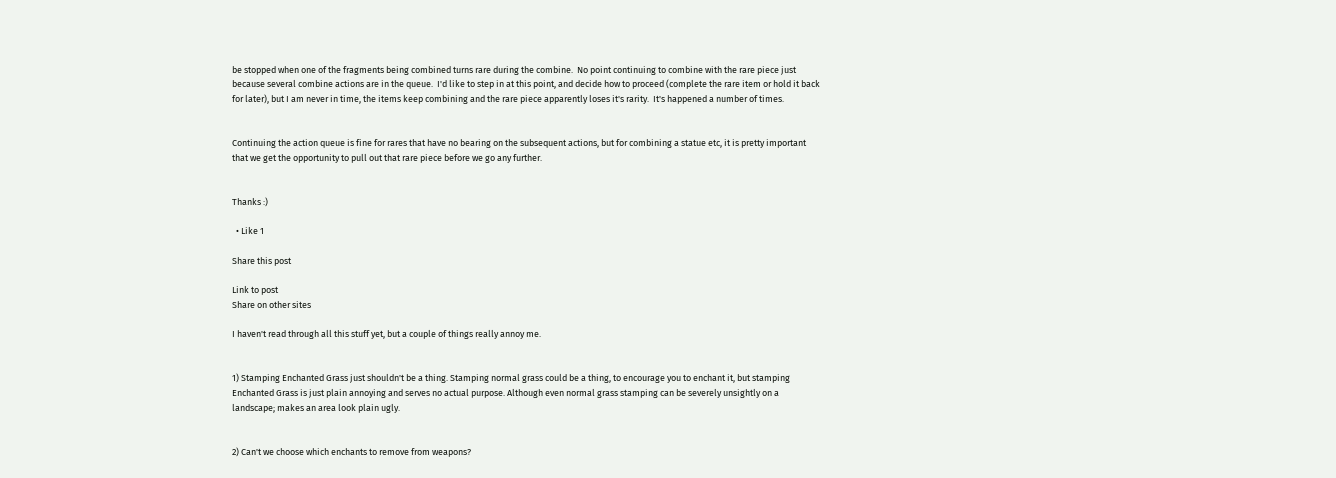be stopped when one of the fragments being combined turns rare during the combine.  No point continuing to combine with the rare piece just because several combine actions are in the queue.  I'd like to step in at this point, and decide how to proceed (complete the rare item or hold it back for later), but I am never in time, the items keep combining and the rare piece apparently loses it's rarity.  It's happened a number of times.


Continuing the action queue is fine for rares that have no bearing on the subsequent actions, but for combining a statue etc, it is pretty important that we get the opportunity to pull out that rare piece before we go any further.


Thanks :)

  • Like 1

Share this post

Link to post
Share on other sites

I haven't read through all this stuff yet, but a couple of things really annoy me.


1) Stamping Enchanted Grass just shouldn't be a thing. Stamping normal grass could be a thing, to encourage you to enchant it, but stamping Enchanted Grass is just plain annoying and serves no actual purpose. Although even normal grass stamping can be severely unsightly on a landscape; makes an area look plain ugly.


2) Can't we choose which enchants to remove from weapons?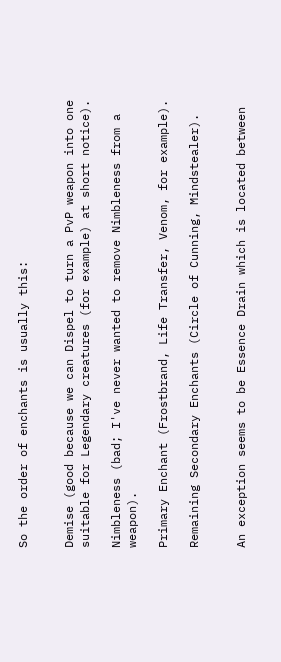So the order of enchants is usually this:


Demise (good because we can Dispel to turn a PvP weapon into one suitable for Legendary creatures (for example) at short notice).

Nimbleness (bad; I've never wanted to remove Nimbleness from a weapon).

Primary Enchant (Frostbrand, Life Transfer, Venom, for example).

Remaining Secondary Enchants (Circle of Cunning, Mindstealer).


An exception seems to be Essence Drain which is located between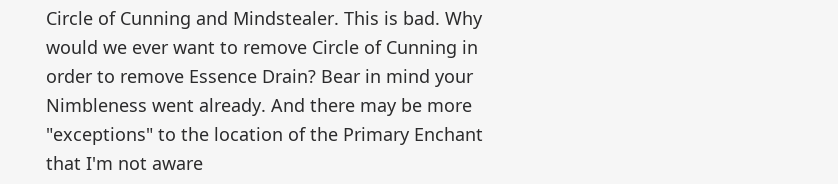Circle of Cunning and Mindstealer. This is bad. Why would we ever want to remove Circle of Cunning in order to remove Essence Drain? Bear in mind your Nimbleness went already. And there may be more "exceptions" to the location of the Primary Enchant that I'm not aware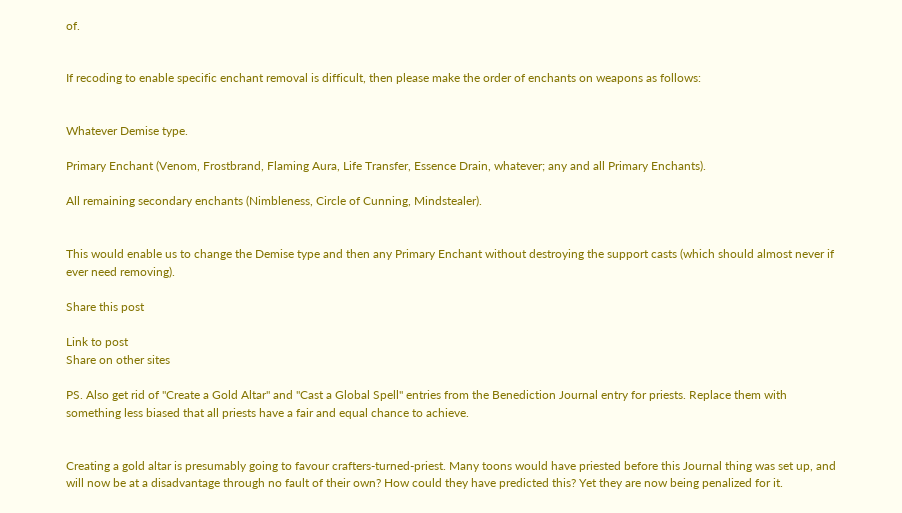of.


If recoding to enable specific enchant removal is difficult, then please make the order of enchants on weapons as follows:


Whatever Demise type.

Primary Enchant (Venom, Frostbrand, Flaming Aura, Life Transfer, Essence Drain, whatever; any and all Primary Enchants).

All remaining secondary enchants (Nimbleness, Circle of Cunning, Mindstealer).


This would enable us to change the Demise type and then any Primary Enchant without destroying the support casts (which should almost never if ever need removing).

Share this post

Link to post
Share on other sites

PS. Also get rid of "Create a Gold Altar" and "Cast a Global Spell" entries from the Benediction Journal entry for priests. Replace them with something less biased that all priests have a fair and equal chance to achieve.


Creating a gold altar is presumably going to favour crafters-turned-priest. Many toons would have priested before this Journal thing was set up, and will now be at a disadvantage through no fault of their own? How could they have predicted this? Yet they are now being penalized for it.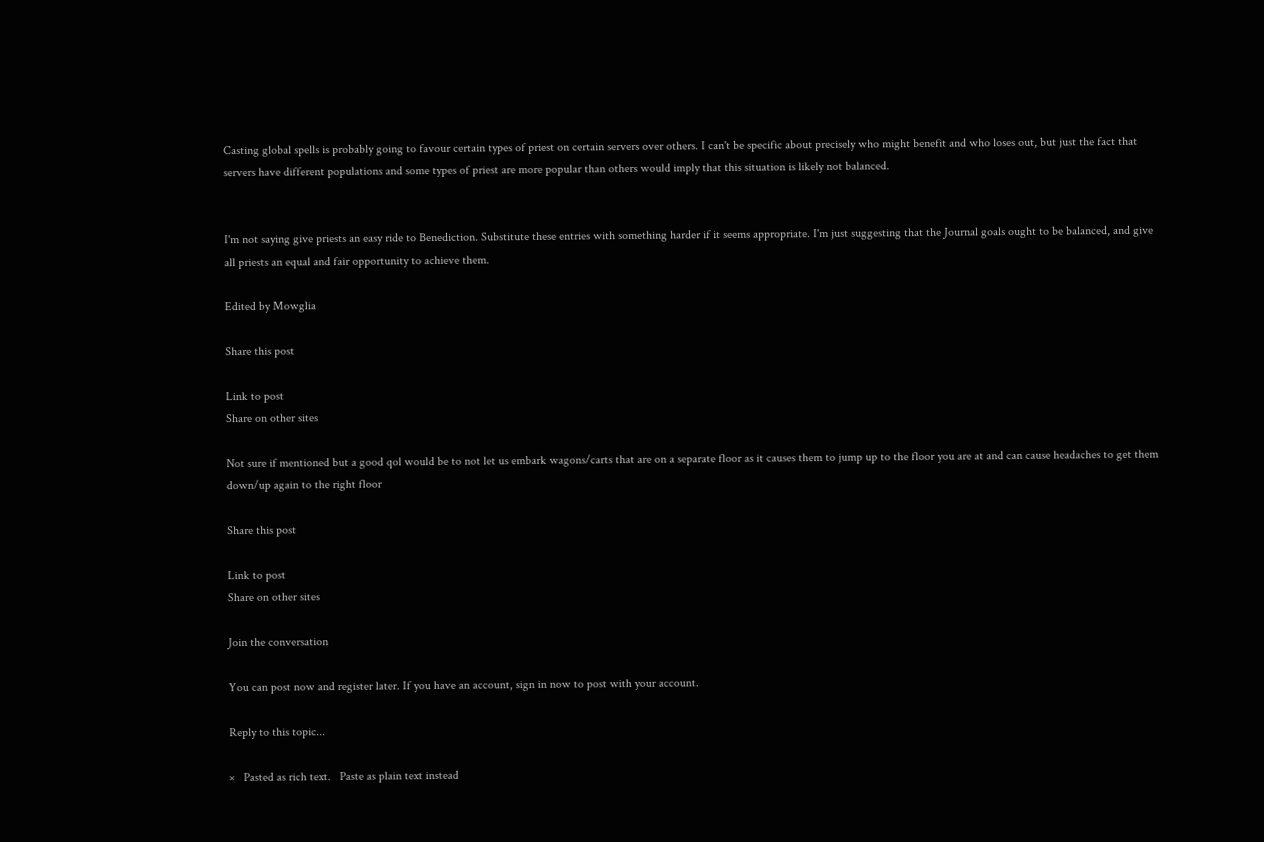Casting global spells is probably going to favour certain types of priest on certain servers over others. I can't be specific about precisely who might benefit and who loses out, but just the fact that servers have different populations and some types of priest are more popular than others would imply that this situation is likely not balanced.


I'm not saying give priests an easy ride to Benediction. Substitute these entries with something harder if it seems appropriate. I'm just suggesting that the Journal goals ought to be balanced, and give all priests an equal and fair opportunity to achieve them.

Edited by Mowglia

Share this post

Link to post
Share on other sites

Not sure if mentioned but a good qol would be to not let us embark wagons/carts that are on a separate floor as it causes them to jump up to the floor you are at and can cause headaches to get them down/up again to the right floor

Share this post

Link to post
Share on other sites

Join the conversation

You can post now and register later. If you have an account, sign in now to post with your account.

Reply to this topic...

×   Pasted as rich text.   Paste as plain text instead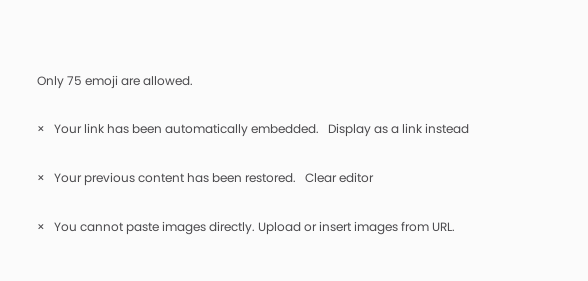Only 75 emoji are allowed.

×   Your link has been automatically embedded.   Display as a link instead

×   Your previous content has been restored.   Clear editor

×   You cannot paste images directly. Upload or insert images from URL.